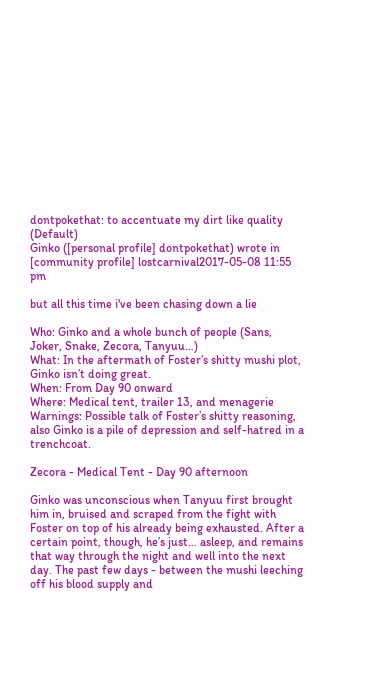dontpokethat: to accentuate my dirt like quality (Default)
Ginko ([personal profile] dontpokethat) wrote in [community profile] lostcarnival2017-05-08 11:55 pm

but all this time i've been chasing down a lie

Who: Ginko and a whole bunch of people (Sans, Joker, Snake, Zecora, Tanyuu…)
What: In the aftermath of Foster’s shitty mushi plot, Ginko isn’t doing great.
When: From Day 90 onward
Where: Medical tent, trailer 13, and menagerie
Warnings: Possible talk of Foster’s shitty reasoning, also Ginko is a pile of depression and self-hatred in a trenchcoat.

Zecora - Medical Tent - Day 90 afternoon

Ginko was unconscious when Tanyuu first brought him in, bruised and scraped from the fight with Foster on top of his already being exhausted. After a certain point, though, he’s just… asleep, and remains that way through the night and well into the next day. The past few days - between the mushi leeching off his blood supply and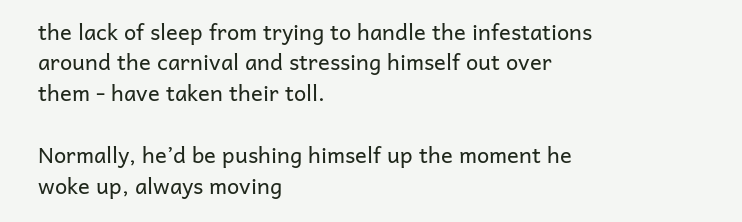the lack of sleep from trying to handle the infestations around the carnival and stressing himself out over them - have taken their toll.

Normally, he’d be pushing himself up the moment he woke up, always moving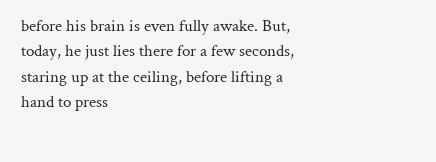before his brain is even fully awake. But, today, he just lies there for a few seconds, staring up at the ceiling, before lifting a hand to press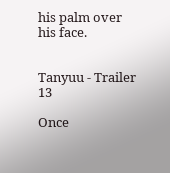his palm over his face.


Tanyuu - Trailer 13

Once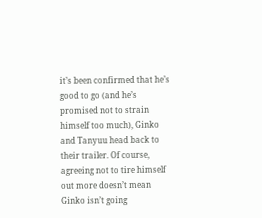it’s been confirmed that he’s good to go (and he’s promised not to strain himself too much), Ginko and Tanyuu head back to their trailer. Of course, agreeing not to tire himself out more doesn’t mean Ginko isn’t going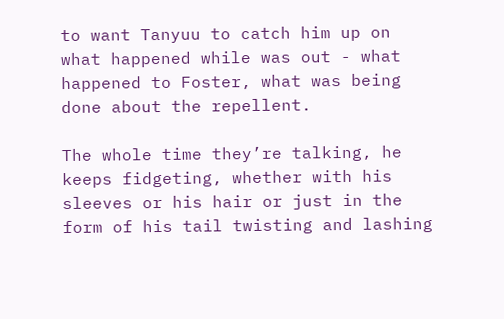to want Tanyuu to catch him up on what happened while was out - what happened to Foster, what was being done about the repellent.

The whole time they’re talking, he keeps fidgeting, whether with his sleeves or his hair or just in the form of his tail twisting and lashing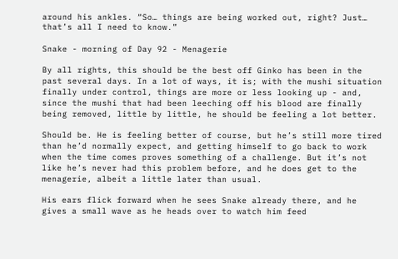around his ankles. “So… things are being worked out, right? Just… that’s all I need to know.”

Snake - morning of Day 92 - Menagerie

By all rights, this should be the best off Ginko has been in the past several days. In a lot of ways, it is; with the mushi situation finally under control, things are more or less looking up - and, since the mushi that had been leeching off his blood are finally being removed, little by little, he should be feeling a lot better.

Should be. He is feeling better of course, but he’s still more tired than he’d normally expect, and getting himself to go back to work when the time comes proves something of a challenge. But it’s not like he’s never had this problem before, and he does get to the menagerie, albeit a little later than usual.

His ears flick forward when he sees Snake already there, and he gives a small wave as he heads over to watch him feed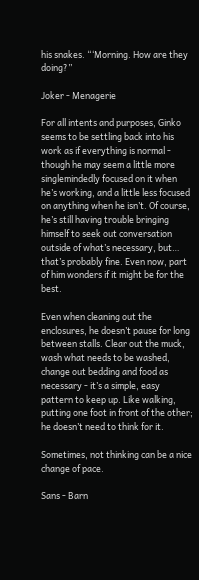his snakes. “‘Morning. How are they doing?”

Joker - Menagerie

For all intents and purposes, Ginko seems to be settling back into his work as if everything is normal - though he may seem a little more singlemindedly focused on it when he’s working, and a little less focused on anything when he isn’t. Of course, he’s still having trouble bringing himself to seek out conversation outside of what’s necessary, but… that’s probably fine. Even now, part of him wonders if it might be for the best.

Even when cleaning out the enclosures, he doesn’t pause for long between stalls. Clear out the muck, wash what needs to be washed, change out bedding and food as necessary - it’s a simple, easy pattern to keep up. Like walking, putting one foot in front of the other; he doesn’t need to think for it.

Sometimes, not thinking can be a nice change of pace.

Sans - Barn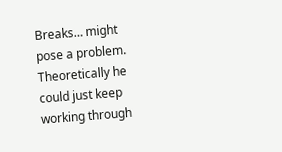Breaks… might pose a problem. Theoretically he could just keep working through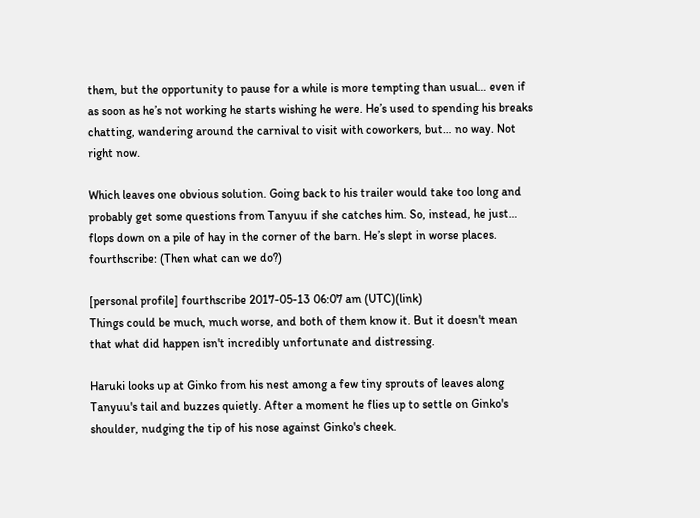them, but the opportunity to pause for a while is more tempting than usual… even if as soon as he’s not working he starts wishing he were. He’s used to spending his breaks chatting, wandering around the carnival to visit with coworkers, but… no way. Not right now.

Which leaves one obvious solution. Going back to his trailer would take too long and probably get some questions from Tanyuu if she catches him. So, instead, he just… flops down on a pile of hay in the corner of the barn. He’s slept in worse places.
fourthscribe: (Then what can we do?)

[personal profile] fourthscribe 2017-05-13 06:07 am (UTC)(link)
Things could be much, much worse, and both of them know it. But it doesn't mean that what did happen isn't incredibly unfortunate and distressing.

Haruki looks up at Ginko from his nest among a few tiny sprouts of leaves along Tanyuu's tail and buzzes quietly. After a moment he flies up to settle on Ginko's shoulder, nudging the tip of his nose against Ginko's cheek.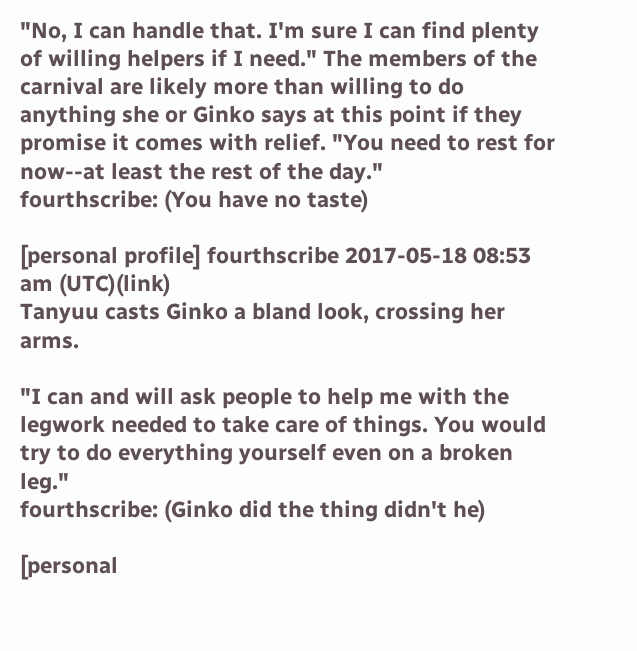"No, I can handle that. I'm sure I can find plenty of willing helpers if I need." The members of the carnival are likely more than willing to do anything she or Ginko says at this point if they promise it comes with relief. "You need to rest for now--at least the rest of the day."
fourthscribe: (You have no taste)

[personal profile] fourthscribe 2017-05-18 08:53 am (UTC)(link)
Tanyuu casts Ginko a bland look, crossing her arms.

"I can and will ask people to help me with the legwork needed to take care of things. You would try to do everything yourself even on a broken leg."
fourthscribe: (Ginko did the thing didn't he)

[personal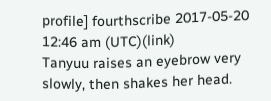profile] fourthscribe 2017-05-20 12:46 am (UTC)(link)
Tanyuu raises an eyebrow very slowly, then shakes her head.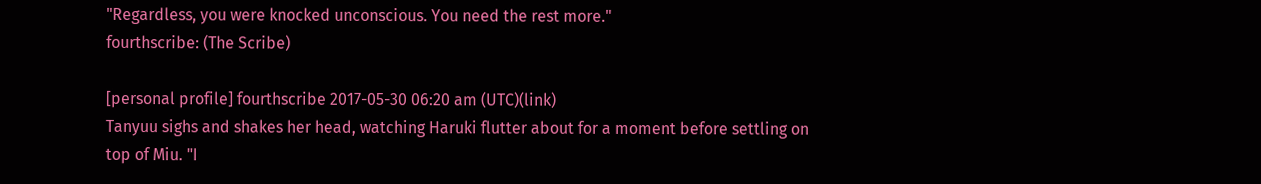"Regardless, you were knocked unconscious. You need the rest more."
fourthscribe: (The Scribe)

[personal profile] fourthscribe 2017-05-30 06:20 am (UTC)(link)
Tanyuu sighs and shakes her head, watching Haruki flutter about for a moment before settling on top of Miu. "I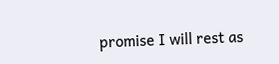promise I will rest as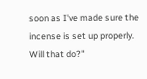soon as I've made sure the incense is set up properly. Will that do?"